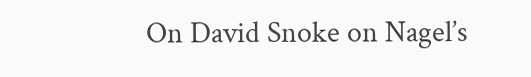On David Snoke on Nagel’s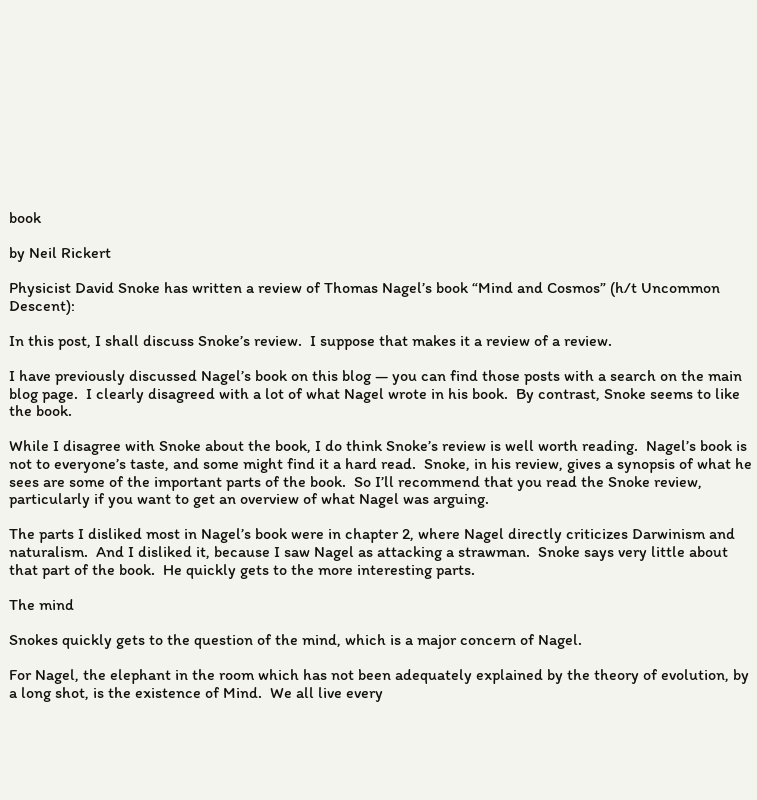book

by Neil Rickert

Physicist David Snoke has written a review of Thomas Nagel’s book “Mind and Cosmos” (h/t Uncommon Descent):

In this post, I shall discuss Snoke’s review.  I suppose that makes it a review of a review.

I have previously discussed Nagel’s book on this blog — you can find those posts with a search on the main blog page.  I clearly disagreed with a lot of what Nagel wrote in his book.  By contrast, Snoke seems to like the book.

While I disagree with Snoke about the book, I do think Snoke’s review is well worth reading.  Nagel’s book is not to everyone’s taste, and some might find it a hard read.  Snoke, in his review, gives a synopsis of what he sees are some of the important parts of the book.  So I’ll recommend that you read the Snoke review, particularly if you want to get an overview of what Nagel was arguing.

The parts I disliked most in Nagel’s book were in chapter 2, where Nagel directly criticizes Darwinism and naturalism.  And I disliked it, because I saw Nagel as attacking a strawman.  Snoke says very little about that part of the book.  He quickly gets to the more interesting parts.

The mind

Snokes quickly gets to the question of the mind, which is a major concern of Nagel.

For Nagel, the elephant in the room which has not been adequately explained by the theory of evolution, by a long shot, is the existence of Mind.  We all live every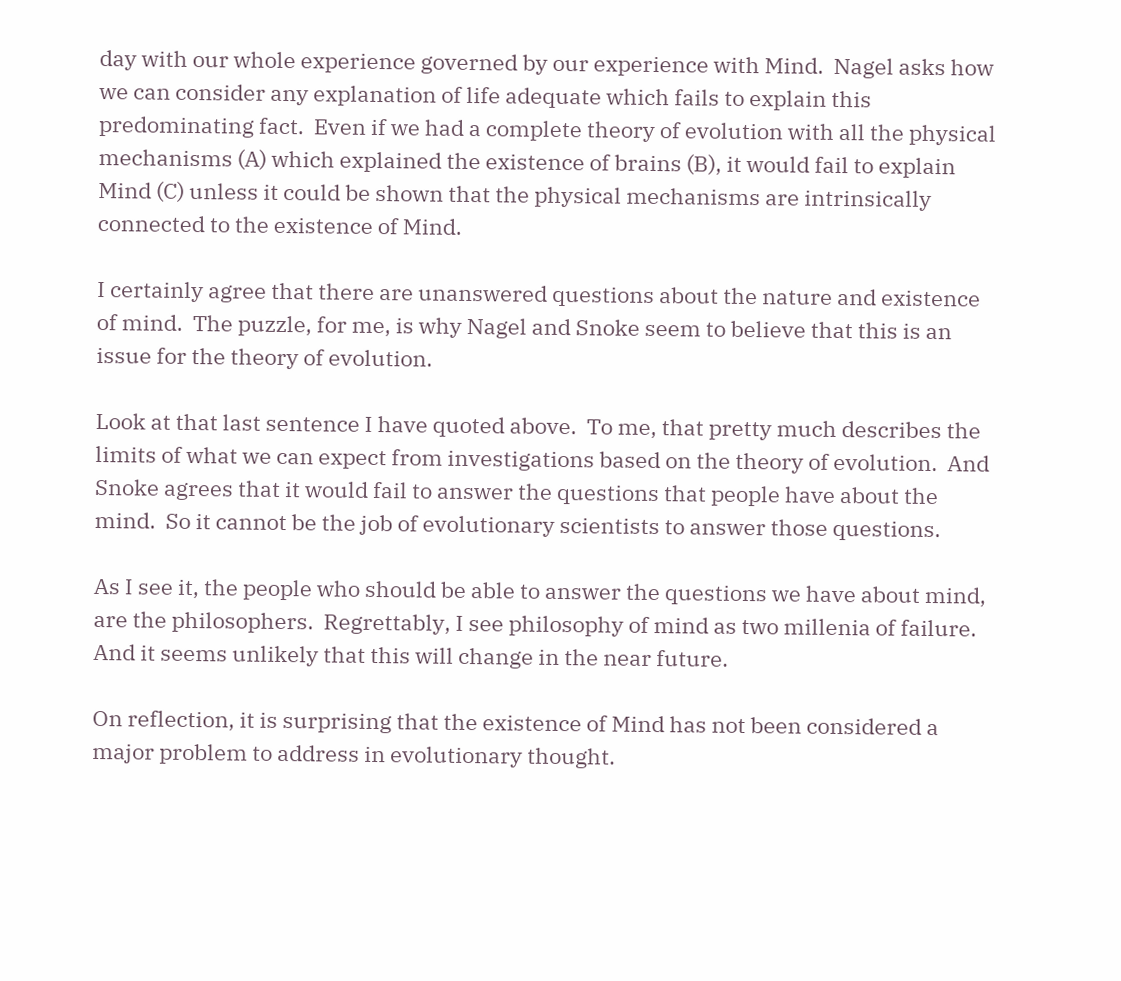day with our whole experience governed by our experience with Mind.  Nagel asks how we can consider any explanation of life adequate which fails to explain this predominating fact.  Even if we had a complete theory of evolution with all the physical mechanisms (A) which explained the existence of brains (B), it would fail to explain Mind (C) unless it could be shown that the physical mechanisms are intrinsically connected to the existence of Mind.

I certainly agree that there are unanswered questions about the nature and existence of mind.  The puzzle, for me, is why Nagel and Snoke seem to believe that this is an issue for the theory of evolution.

Look at that last sentence I have quoted above.  To me, that pretty much describes the limits of what we can expect from investigations based on the theory of evolution.  And Snoke agrees that it would fail to answer the questions that people have about the mind.  So it cannot be the job of evolutionary scientists to answer those questions.

As I see it, the people who should be able to answer the questions we have about mind, are the philosophers.  Regrettably, I see philosophy of mind as two millenia of failure.  And it seems unlikely that this will change in the near future.

On reflection, it is surprising that the existence of Mind has not been considered a major problem to address in evolutionary thought.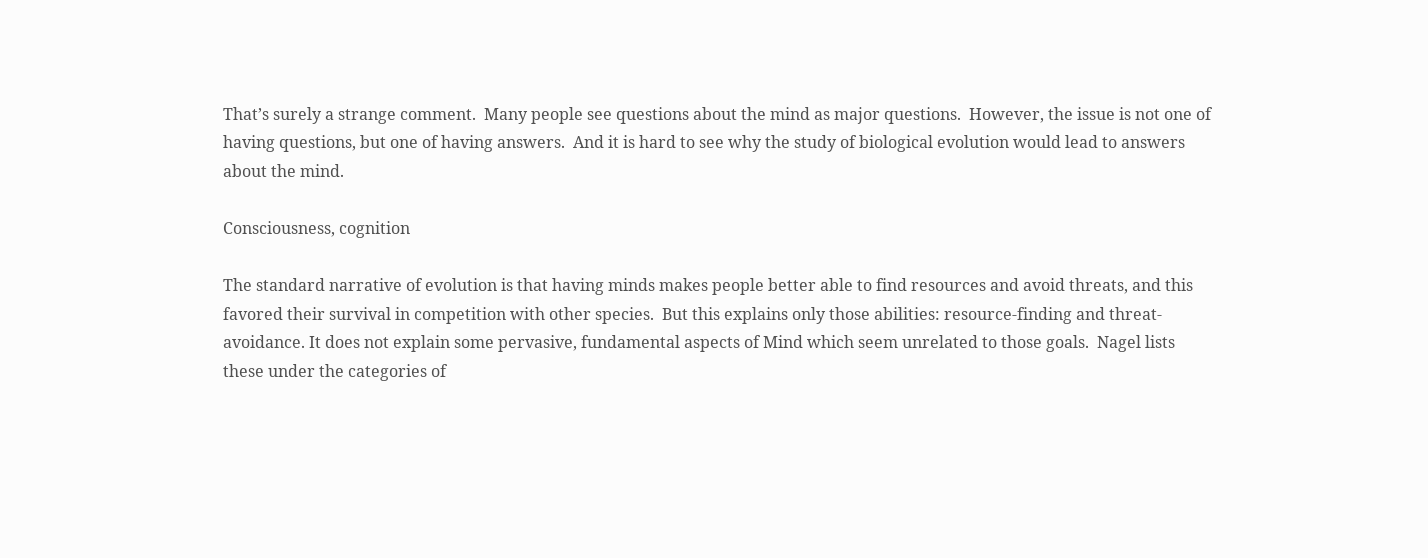That’s surely a strange comment.  Many people see questions about the mind as major questions.  However, the issue is not one of having questions, but one of having answers.  And it is hard to see why the study of biological evolution would lead to answers about the mind.

Consciousness, cognition

The standard narrative of evolution is that having minds makes people better able to find resources and avoid threats, and this favored their survival in competition with other species.  But this explains only those abilities: resource-finding and threat-avoidance. It does not explain some pervasive, fundamental aspects of Mind which seem unrelated to those goals.  Nagel lists these under the categories of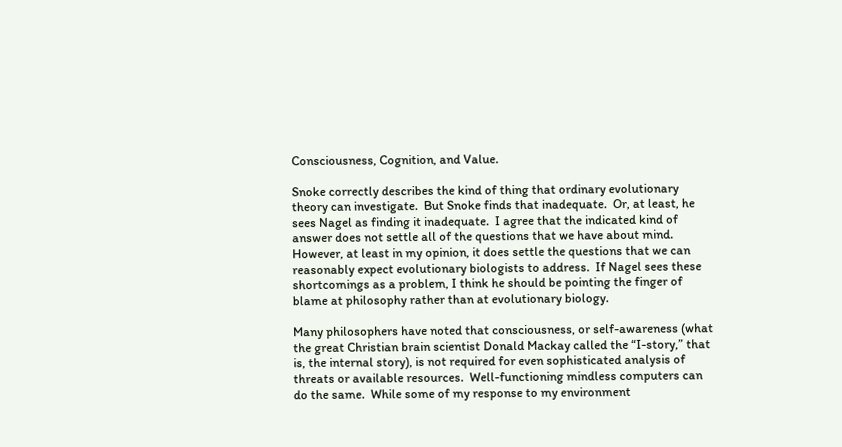Consciousness, Cognition, and Value.

Snoke correctly describes the kind of thing that ordinary evolutionary theory can investigate.  But Snoke finds that inadequate.  Or, at least, he sees Nagel as finding it inadequate.  I agree that the indicated kind of answer does not settle all of the questions that we have about mind.  However, at least in my opinion, it does settle the questions that we can reasonably expect evolutionary biologists to address.  If Nagel sees these shortcomings as a problem, I think he should be pointing the finger of blame at philosophy rather than at evolutionary biology.

Many philosophers have noted that consciousness, or self-awareness (what the great Christian brain scientist Donald Mackay called the “I-story,” that is, the internal story), is not required for even sophisticated analysis of threats or available resources.  Well-functioning mindless computers can do the same.  While some of my response to my environment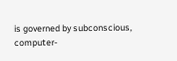is governed by subconscious, computer-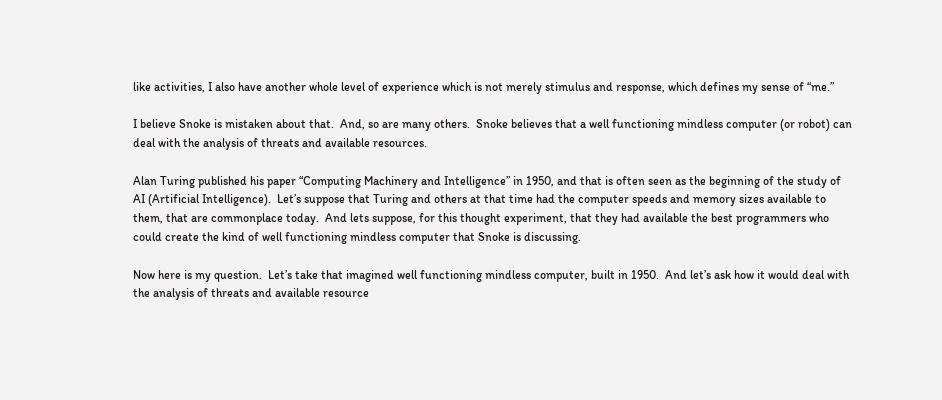like activities, I also have another whole level of experience which is not merely stimulus and response, which defines my sense of “me.”

I believe Snoke is mistaken about that.  And, so are many others.  Snoke believes that a well functioning mindless computer (or robot) can deal with the analysis of threats and available resources.

Alan Turing published his paper “Computing Machinery and Intelligence” in 1950, and that is often seen as the beginning of the study of AI (Artificial Intelligence).  Let’s suppose that Turing and others at that time had the computer speeds and memory sizes available to them, that are commonplace today.  And lets suppose, for this thought experiment, that they had available the best programmers who could create the kind of well functioning mindless computer that Snoke is discussing.

Now here is my question.  Let’s take that imagined well functioning mindless computer, built in 1950.  And let’s ask how it would deal with the analysis of threats and available resource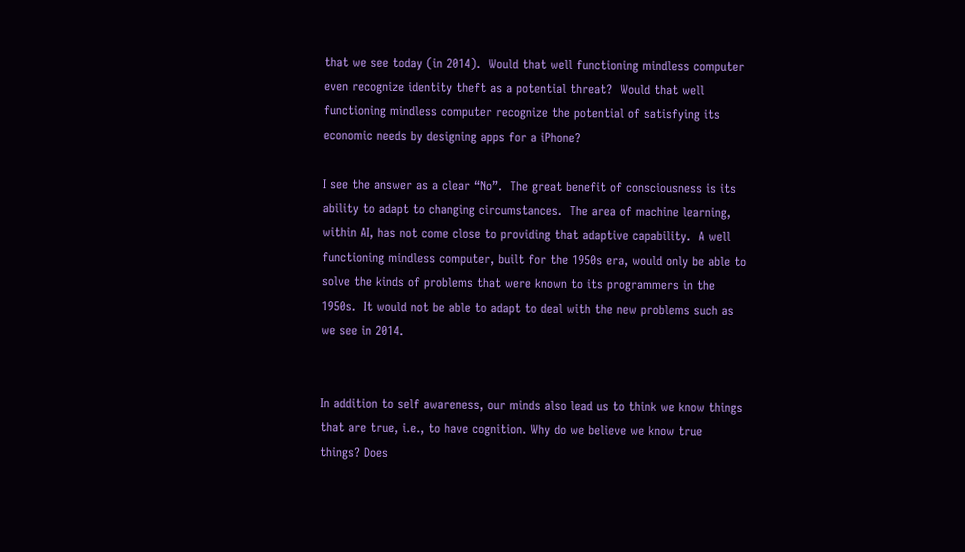that we see today (in 2014).  Would that well functioning mindless computer even recognize identity theft as a potential threat?  Would that well functioning mindless computer recognize the potential of satisfying its economic needs by designing apps for a iPhone?

I see the answer as a clear “No”.  The great benefit of consciousness is its ability to adapt to changing circumstances.  The area of machine learning, within AI, has not come close to providing that adaptive capability.  A well functioning mindless computer, built for the 1950s era, would only be able to solve the kinds of problems that were known to its programmers in the 1950s.  It would not be able to adapt to deal with the new problems such as we see in 2014.


In addition to self awareness, our minds also lead us to think we know things that are true, i.e., to have cognition. Why do we believe we know true things? Does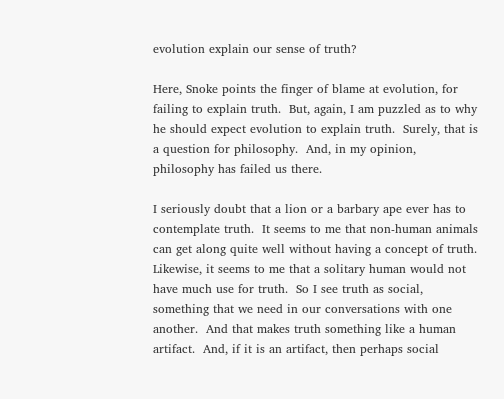evolution explain our sense of truth?

Here, Snoke points the finger of blame at evolution, for failing to explain truth.  But, again, I am puzzled as to why he should expect evolution to explain truth.  Surely, that is a question for philosophy.  And, in my opinion, philosophy has failed us there.

I seriously doubt that a lion or a barbary ape ever has to contemplate truth.  It seems to me that non-human animals can get along quite well without having a concept of truth.  Likewise, it seems to me that a solitary human would not have much use for truth.  So I see truth as social, something that we need in our conversations with one another.  And that makes truth something like a human artifact.  And, if it is an artifact, then perhaps social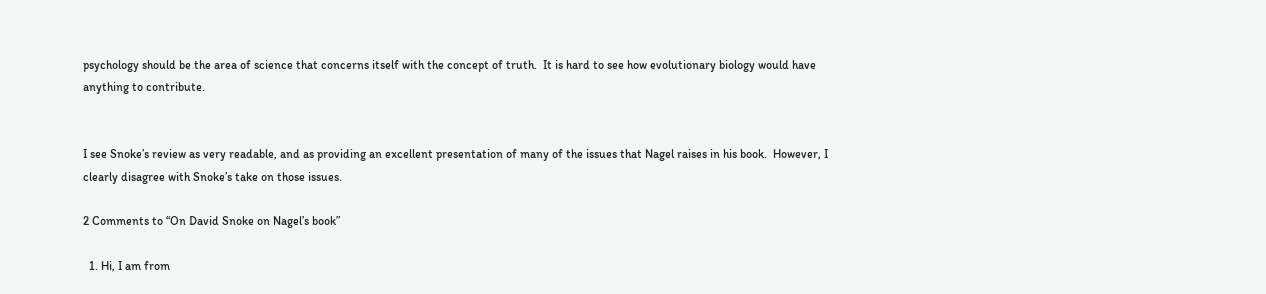psychology should be the area of science that concerns itself with the concept of truth.  It is hard to see how evolutionary biology would have anything to contribute.


I see Snoke’s review as very readable, and as providing an excellent presentation of many of the issues that Nagel raises in his book.  However, I clearly disagree with Snoke’s take on those issues.

2 Comments to “On David Snoke on Nagel’s book”

  1. Hi, I am from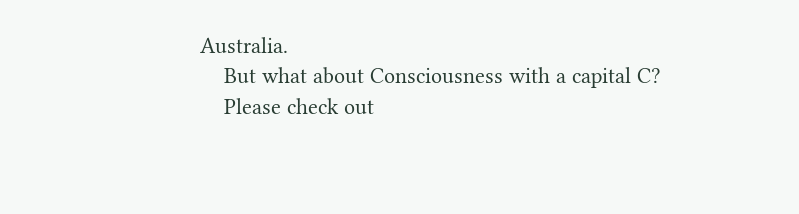Australia.
    But what about Consciousness with a capital C?
    Please check out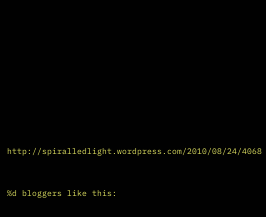http://spiralledlight.wordpress.com/2010/08/24/4068


%d bloggers like this: